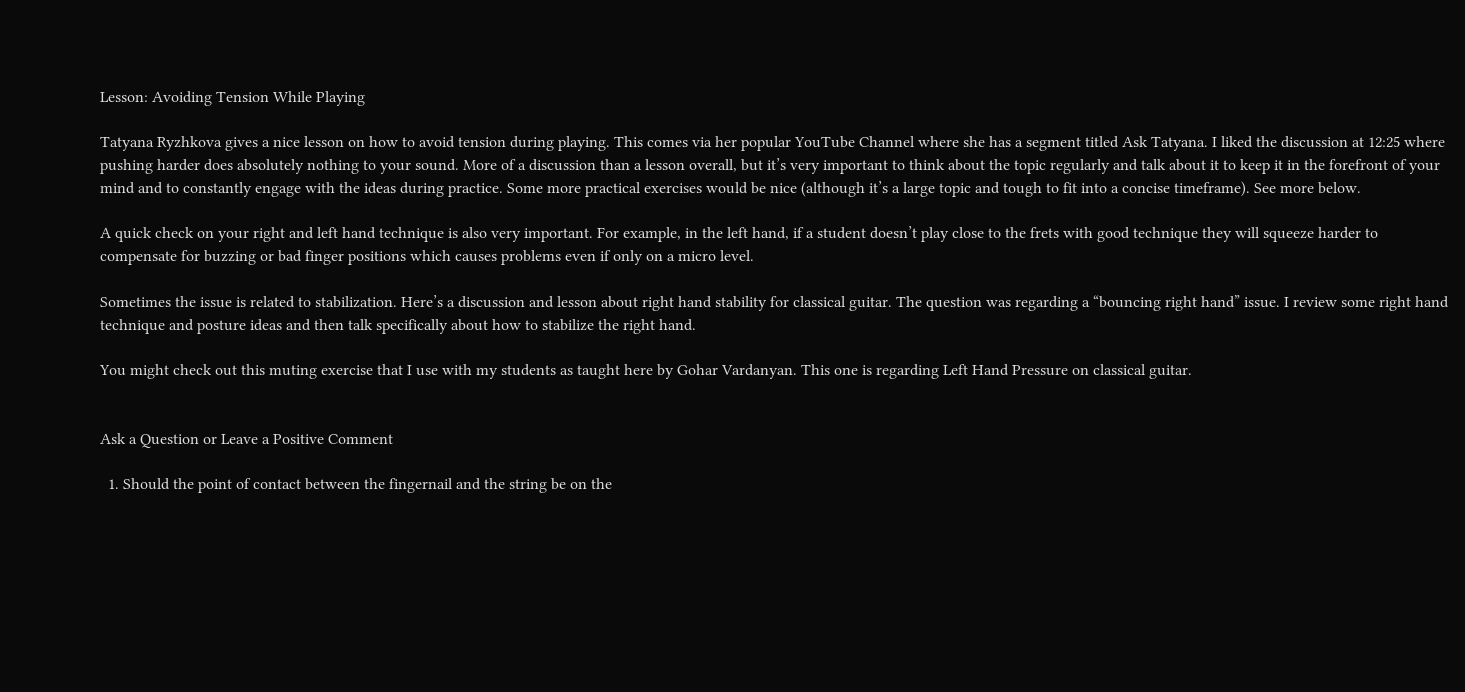Lesson: Avoiding Tension While Playing

Tatyana Ryzhkova gives a nice lesson on how to avoid tension during playing. This comes via her popular YouTube Channel where she has a segment titled Ask Tatyana. I liked the discussion at 12:25 where pushing harder does absolutely nothing to your sound. More of a discussion than a lesson overall, but it’s very important to think about the topic regularly and talk about it to keep it in the forefront of your mind and to constantly engage with the ideas during practice. Some more practical exercises would be nice (although it’s a large topic and tough to fit into a concise timeframe). See more below.

A quick check on your right and left hand technique is also very important. For example, in the left hand, if a student doesn’t play close to the frets with good technique they will squeeze harder to compensate for buzzing or bad finger positions which causes problems even if only on a micro level.

Sometimes the issue is related to stabilization. Here’s a discussion and lesson about right hand stability for classical guitar. The question was regarding a “bouncing right hand” issue. I review some right hand technique and posture ideas and then talk specifically about how to stabilize the right hand.

You might check out this muting exercise that I use with my students as taught here by Gohar Vardanyan. This one is regarding Left Hand Pressure on classical guitar.


Ask a Question or Leave a Positive Comment

  1. Should the point of contact between the fingernail and the string be on the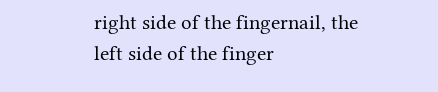right side of the fingernail, the left side of the finger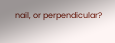nail, or perpendicular?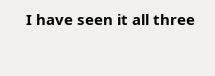I have seen it all three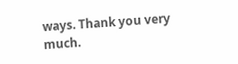ways. Thank you very much.